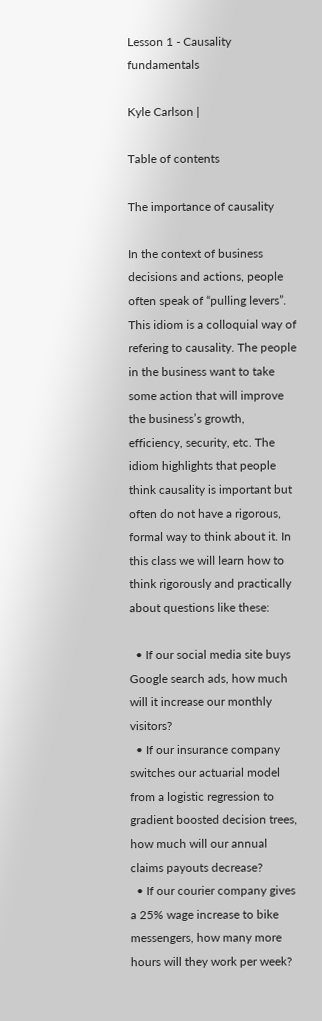Lesson 1 - Causality fundamentals

Kyle Carlson |

Table of contents

The importance of causality

In the context of business decisions and actions, people often speak of “pulling levers”. This idiom is a colloquial way of refering to causality. The people in the business want to take some action that will improve the business’s growth, efficiency, security, etc. The idiom highlights that people think causality is important but often do not have a rigorous, formal way to think about it. In this class we will learn how to think rigorously and practically about questions like these:

  • If our social media site buys Google search ads, how much will it increase our monthly visitors?
  • If our insurance company switches our actuarial model from a logistic regression to gradient boosted decision trees, how much will our annual claims payouts decrease?
  • If our courier company gives a 25% wage increase to bike messengers, how many more hours will they work per week?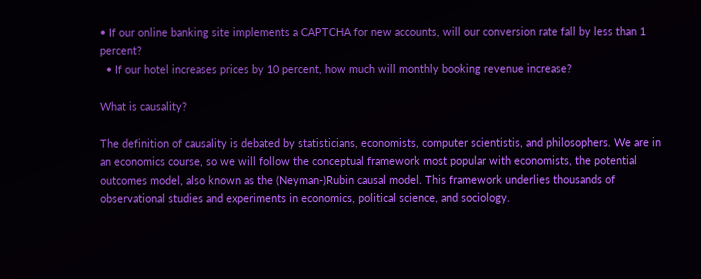• If our online banking site implements a CAPTCHA for new accounts, will our conversion rate fall by less than 1 percent?
  • If our hotel increases prices by 10 percent, how much will monthly booking revenue increase?

What is causality?

The definition of causality is debated by statisticians, economists, computer scientistis, and philosophers. We are in an economics course, so we will follow the conceptual framework most popular with economists, the potential outcomes model, also known as the (Neyman-)Rubin causal model. This framework underlies thousands of observational studies and experiments in economics, political science, and sociology.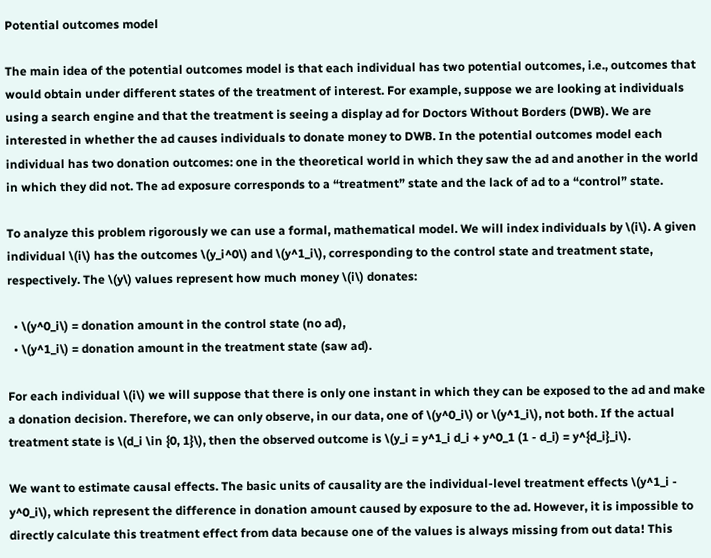Potential outcomes model

The main idea of the potential outcomes model is that each individual has two potential outcomes, i.e., outcomes that would obtain under different states of the treatment of interest. For example, suppose we are looking at individuals using a search engine and that the treatment is seeing a display ad for Doctors Without Borders (DWB). We are interested in whether the ad causes individuals to donate money to DWB. In the potential outcomes model each individual has two donation outcomes: one in the theoretical world in which they saw the ad and another in the world in which they did not. The ad exposure corresponds to a “treatment” state and the lack of ad to a “control” state.

To analyze this problem rigorously we can use a formal, mathematical model. We will index individuals by \(i\). A given individual \(i\) has the outcomes \(y_i^0\) and \(y^1_i\), corresponding to the control state and treatment state, respectively. The \(y\) values represent how much money \(i\) donates:

  • \(y^0_i\) = donation amount in the control state (no ad),
  • \(y^1_i\) = donation amount in the treatment state (saw ad).

For each individual \(i\) we will suppose that there is only one instant in which they can be exposed to the ad and make a donation decision. Therefore, we can only observe, in our data, one of \(y^0_i\) or \(y^1_i\), not both. If the actual treatment state is \(d_i \in {0, 1}\), then the observed outcome is \(y_i = y^1_i d_i + y^0_1 (1 - d_i) = y^{d_i}_i\).

We want to estimate causal effects. The basic units of causality are the individual-level treatment effects \(y^1_i - y^0_i\), which represent the difference in donation amount caused by exposure to the ad. However, it is impossible to directly calculate this treatment effect from data because one of the values is always missing from out data! This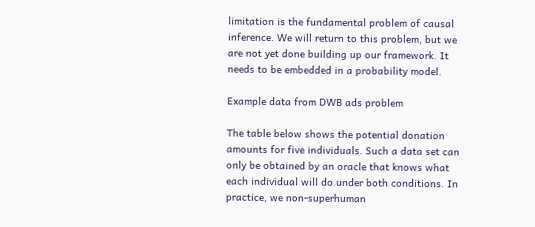limitation is the fundamental problem of causal inference. We will return to this problem, but we are not yet done building up our framework. It needs to be embedded in a probability model.

Example data from DWB ads problem

The table below shows the potential donation amounts for five individuals. Such a data set can only be obtained by an oracle that knows what each individual will do under both conditions. In practice, we non-superhuman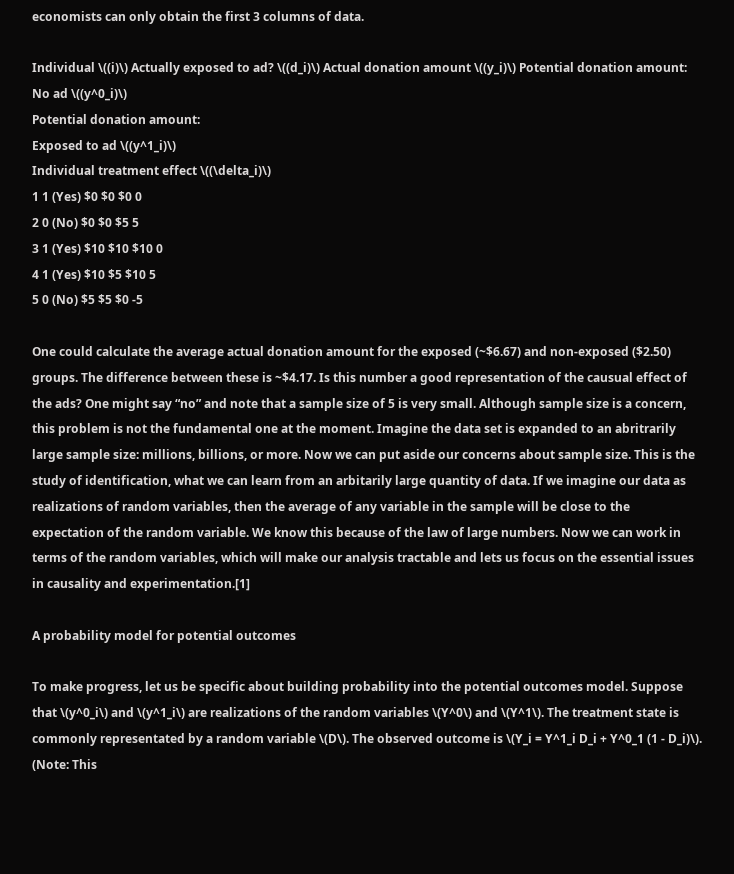economists can only obtain the first 3 columns of data.

Individual \((i)\) Actually exposed to ad? \((d_i)\) Actual donation amount \((y_i)\) Potential donation amount:
No ad \((y^0_i)\)
Potential donation amount:
Exposed to ad \((y^1_i)\)
Individual treatment effect \((\delta_i)\)
1 1 (Yes) $0 $0 $0 0
2 0 (No) $0 $0 $5 5
3 1 (Yes) $10 $10 $10 0
4 1 (Yes) $10 $5 $10 5
5 0 (No) $5 $5 $0 -5

One could calculate the average actual donation amount for the exposed (~$6.67) and non-exposed ($2.50) groups. The difference between these is ~$4.17. Is this number a good representation of the causual effect of the ads? One might say “no” and note that a sample size of 5 is very small. Although sample size is a concern, this problem is not the fundamental one at the moment. Imagine the data set is expanded to an abritrarily large sample size: millions, billions, or more. Now we can put aside our concerns about sample size. This is the study of identification, what we can learn from an arbitarily large quantity of data. If we imagine our data as realizations of random variables, then the average of any variable in the sample will be close to the expectation of the random variable. We know this because of the law of large numbers. Now we can work in terms of the random variables, which will make our analysis tractable and lets us focus on the essential issues in causality and experimentation.[1]

A probability model for potential outcomes

To make progress, let us be specific about building probability into the potential outcomes model. Suppose that \(y^0_i\) and \(y^1_i\) are realizations of the random variables \(Y^0\) and \(Y^1\). The treatment state is commonly representated by a random variable \(D\). The observed outcome is \(Y_i = Y^1_i D_i + Y^0_1 (1 - D_i)\). (Note: This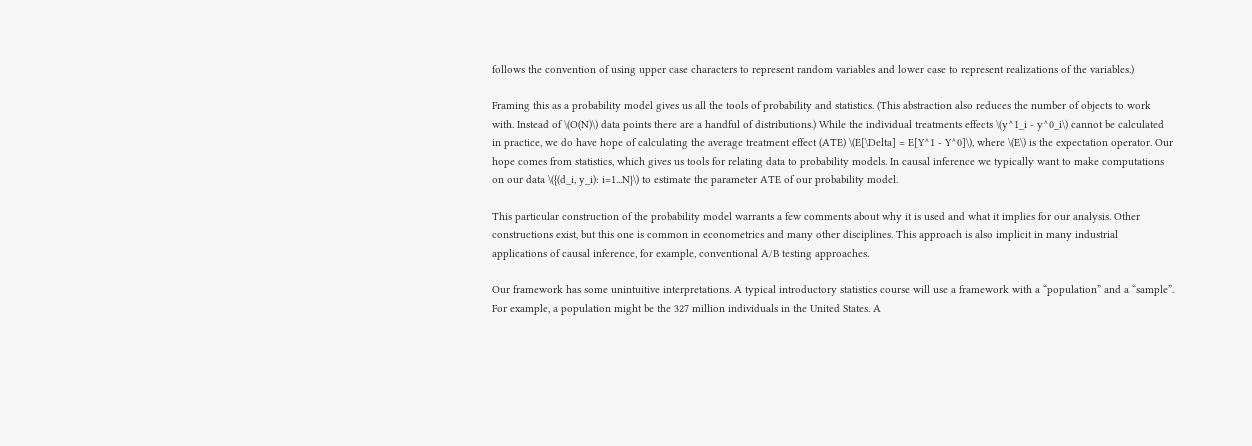follows the convention of using upper case characters to represent random variables and lower case to represent realizations of the variables.)

Framing this as a probability model gives us all the tools of probability and statistics. (This abstraction also reduces the number of objects to work with. Instead of \(O(N)\) data points there are a handful of distributions.) While the individual treatments effects \(y^1_i - y^0_i\) cannot be calculated in practice, we do have hope of calculating the average treatment effect (ATE) \(E[\Delta] = E[Y^1 - Y^0]\), where \(E\) is the expectation operator. Our hope comes from statistics, which gives us tools for relating data to probability models. In causal inference we typically want to make computations on our data \({(d_i, y_i): i=1...N}\) to estimate the parameter ATE of our probability model.

This particular construction of the probability model warrants a few comments about why it is used and what it implies for our analysis. Other constructions exist, but this one is common in econometrics and many other disciplines. This approach is also implicit in many industrial applications of causal inference, for example, conventional A/B testing approaches.

Our framework has some unintuitive interpretations. A typical introductory statistics course will use a framework with a “population” and a “sample”. For example, a population might be the 327 million individuals in the United States. A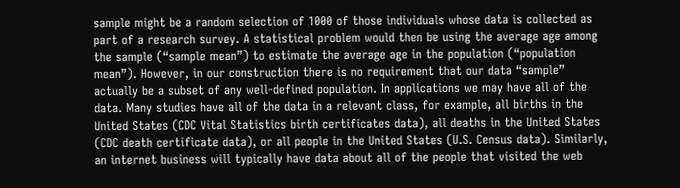sample might be a random selection of 1000 of those individuals whose data is collected as part of a research survey. A statistical problem would then be using the average age among the sample (“sample mean”) to estimate the average age in the population (“population mean”). However, in our construction there is no requirement that our data “sample” actually be a subset of any well-defined population. In applications we may have all of the data. Many studies have all of the data in a relevant class, for example, all births in the United States (CDC Vital Statistics birth certificates data), all deaths in the United States (CDC death certificate data), or all people in the United States (U.S. Census data). Similarly, an internet business will typically have data about all of the people that visited the web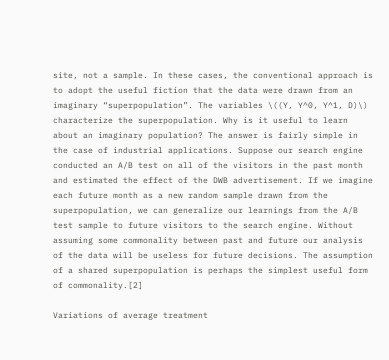site, not a sample. In these cases, the conventional approach is to adopt the useful fiction that the data were drawn from an imaginary “superpopulation”. The variables \((Y, Y^0, Y^1, D)\) characterize the superpopulation. Why is it useful to learn about an imaginary population? The answer is fairly simple in the case of industrial applications. Suppose our search engine conducted an A/B test on all of the visitors in the past month and estimated the effect of the DWB advertisement. If we imagine each future month as a new random sample drawn from the superpopulation, we can generalize our learnings from the A/B test sample to future visitors to the search engine. Without assuming some commonality between past and future our analysis of the data will be useless for future decisions. The assumption of a shared superpopulation is perhaps the simplest useful form of commonality.[2]

Variations of average treatment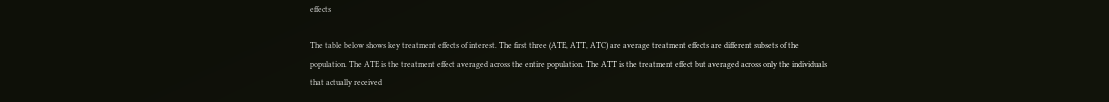effects

The table below shows key treatment effects of interest. The first three (ATE, ATT, ATC) are average treatment effects are different subsets of the population. The ATE is the treatment effect averaged across the entire population. The ATT is the treatment effect but averaged across only the individuals that actually received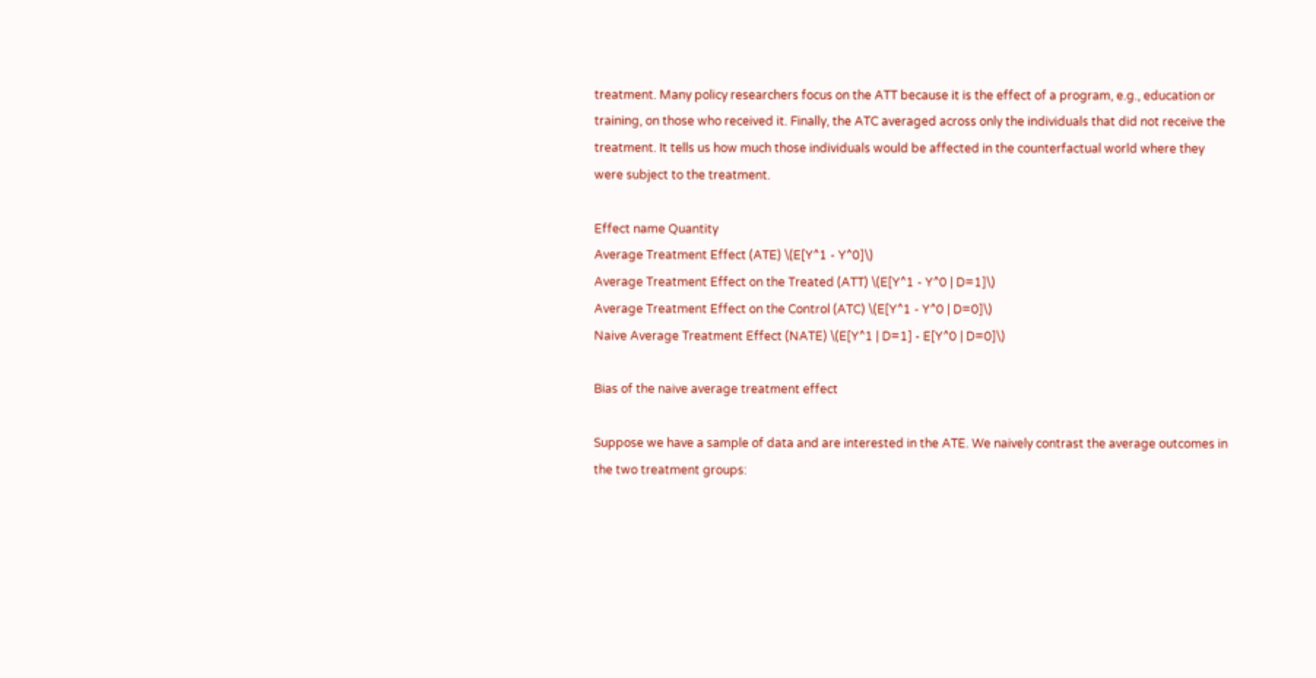treatment. Many policy researchers focus on the ATT because it is the effect of a program, e.g., education or training, on those who received it. Finally, the ATC averaged across only the individuals that did not receive the treatment. It tells us how much those individuals would be affected in the counterfactual world where they were subject to the treatment.

Effect name Quantity
Average Treatment Effect (ATE) \(E[Y^1 - Y^0]\)
Average Treatment Effect on the Treated (ATT) \(E[Y^1 - Y^0 | D=1]\)
Average Treatment Effect on the Control (ATC) \(E[Y^1 - Y^0 | D=0]\)
Naive Average Treatment Effect (NATE) \(E[Y^1 | D=1] - E[Y^0 | D=0]\)

Bias of the naive average treatment effect

Suppose we have a sample of data and are interested in the ATE. We naively contrast the average outcomes in the two treatment groups: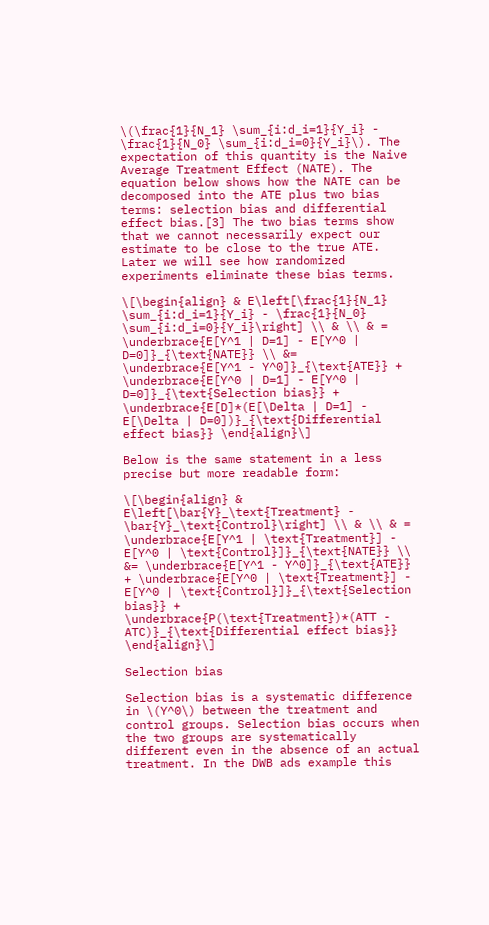\(\frac{1}{N_1} \sum_{i:d_i=1}{Y_i} - \frac{1}{N_0} \sum_{i:d_i=0}{Y_i}\). The expectation of this quantity is the Naive Average Treatment Effect (NATE). The equation below shows how the NATE can be decomposed into the ATE plus two bias terms: selection bias and differential effect bias.[3] The two bias terms show that we cannot necessarily expect our estimate to be close to the true ATE. Later we will see how randomized experiments eliminate these bias terms.

\[\begin{align} & E\left[\frac{1}{N_1} \sum_{i:d_i=1}{Y_i} - \frac{1}{N_0} \sum_{i:d_i=0}{Y_i}\right] \\ & \\ & = \underbrace{E[Y^1 | D=1] - E[Y^0 | D=0]}_{\text{NATE}} \\ &= \underbrace{E[Y^1 - Y^0]}_{\text{ATE}} + \underbrace{E[Y^0 | D=1] - E[Y^0 | D=0]}_{\text{Selection bias}} + \underbrace{E[D]*(E[\Delta | D=1] - E[\Delta | D=0])}_{\text{Differential effect bias}} \end{align}\]

Below is the same statement in a less precise but more readable form:

\[\begin{align} & E\left[\bar{Y}_\text{Treatment} - \bar{Y}_\text{Control}\right] \\ & \\ & = \underbrace{E[Y^1 | \text{Treatment}] - E[Y^0 | \text{Control}]}_{\text{NATE}} \\ &= \underbrace{E[Y^1 - Y^0]}_{\text{ATE}} + \underbrace{E[Y^0 | \text{Treatment}] - E[Y^0 | \text{Control}]}_{\text{Selection bias}} + \underbrace{P(\text{Treatment})*(ATT - ATC)}_{\text{Differential effect bias}} \end{align}\]

Selection bias

Selection bias is a systematic difference in \(Y^0\) between the treatment and control groups. Selection bias occurs when the two groups are systematically different even in the absence of an actual treatment. In the DWB ads example this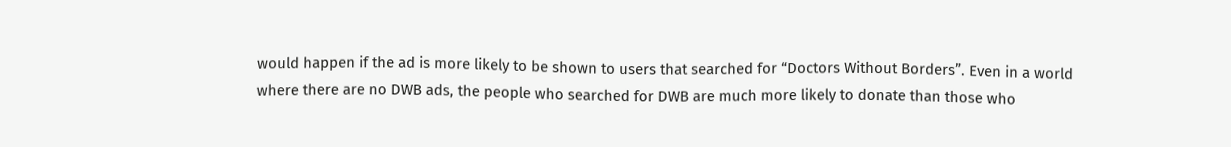would happen if the ad is more likely to be shown to users that searched for “Doctors Without Borders”. Even in a world where there are no DWB ads, the people who searched for DWB are much more likely to donate than those who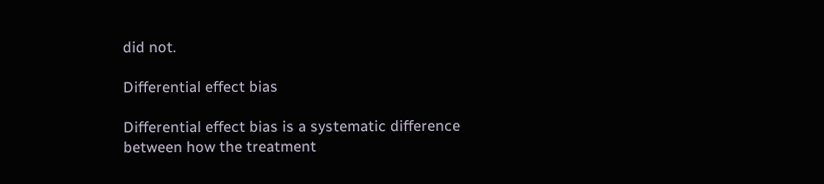did not.

Differential effect bias

Differential effect bias is a systematic difference between how the treatment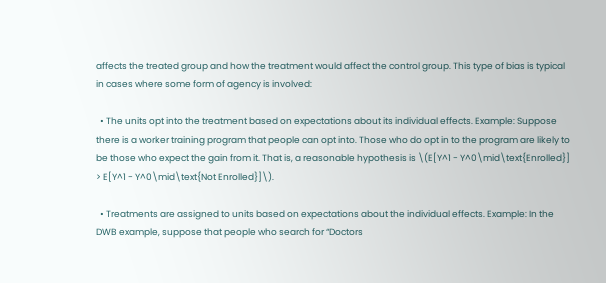affects the treated group and how the treatment would affect the control group. This type of bias is typical in cases where some form of agency is involved:

  • The units opt into the treatment based on expectations about its individual effects. Example: Suppose there is a worker training program that people can opt into. Those who do opt in to the program are likely to be those who expect the gain from it. That is, a reasonable hypothesis is \(E[Y^1 - Y^0\mid\text{Enrolled}] > E[Y^1 - Y^0\mid\text{Not Enrolled}]\).

  • Treatments are assigned to units based on expectations about the individual effects. Example: In the DWB example, suppose that people who search for “Doctors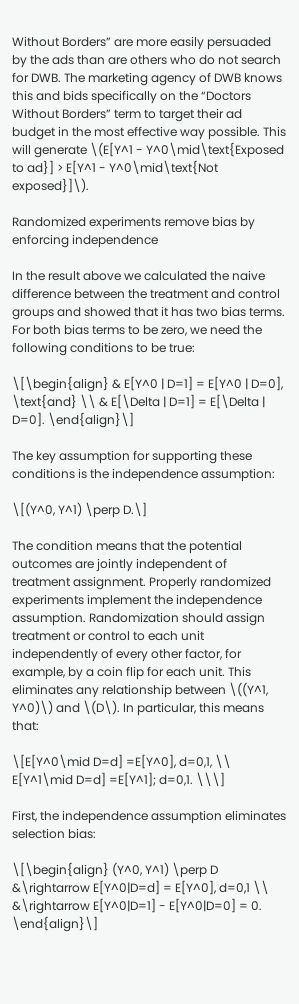Without Borders” are more easily persuaded by the ads than are others who do not search for DWB. The marketing agency of DWB knows this and bids specifically on the “Doctors Without Borders” term to target their ad budget in the most effective way possible. This will generate \(E[Y^1 - Y^0\mid\text{Exposed to ad}] > E[Y^1 - Y^0\mid\text{Not exposed}]\).

Randomized experiments remove bias by enforcing independence

In the result above we calculated the naive difference between the treatment and control groups and showed that it has two bias terms. For both bias terms to be zero, we need the following conditions to be true:

\[\begin{align} & E[Y^0 | D=1] = E[Y^0 | D=0], \text{and} \\ & E[\Delta | D=1] = E[\Delta | D=0]. \end{align}\]

The key assumption for supporting these conditions is the independence assumption:

\[(Y^0, Y^1) \perp D.\]

The condition means that the potential outcomes are jointly independent of treatment assignment. Properly randomized experiments implement the independence assumption. Randomization should assign treatment or control to each unit independently of every other factor, for example, by a coin flip for each unit. This eliminates any relationship between \((Y^1, Y^0)\) and \(D\). In particular, this means that:

\[E[Y^0\mid D=d] =E[Y^0], d=0,1, \\ E[Y^1\mid D=d] =E[Y^1]; d=0,1. \\\]

First, the independence assumption eliminates selection bias:

\[\begin{align} (Y^0, Y^1) \perp D &\rightarrow E[Y^0|D=d] = E[Y^0], d=0,1 \\ &\rightarrow E[Y^0|D=1] - E[Y^0|D=0] = 0. \end{align}\]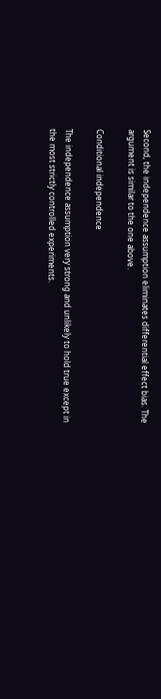Second, the independence assumption eliminates differential effect bias. The argument is similar to the one above.

Conditional independence

The independence assumption very strong and unlikely to hold true except in the most strictly controlled experiments.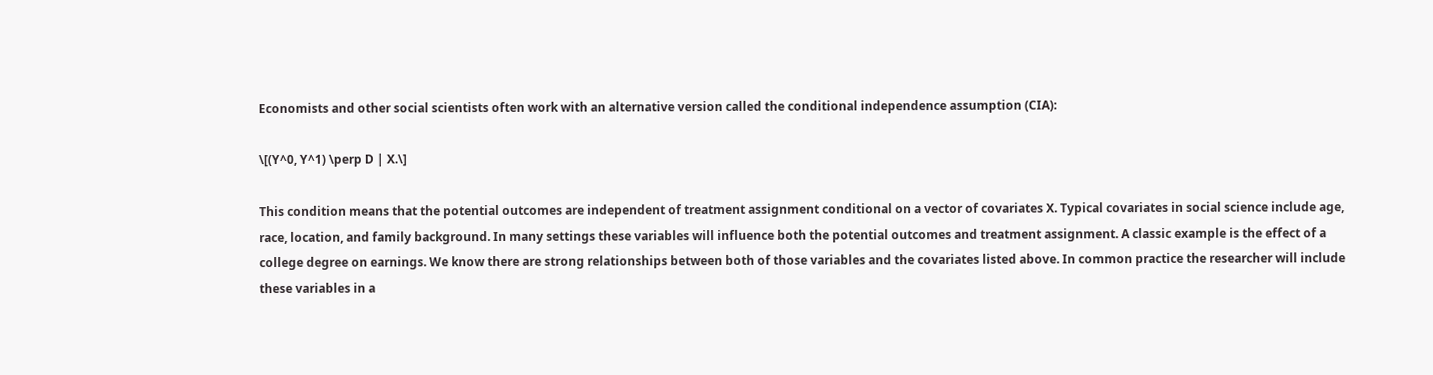Economists and other social scientists often work with an alternative version called the conditional independence assumption (CIA):

\[(Y^0, Y^1) \perp D | X.\]

This condition means that the potential outcomes are independent of treatment assignment conditional on a vector of covariates X. Typical covariates in social science include age, race, location, and family background. In many settings these variables will influence both the potential outcomes and treatment assignment. A classic example is the effect of a college degree on earnings. We know there are strong relationships between both of those variables and the covariates listed above. In common practice the researcher will include these variables in a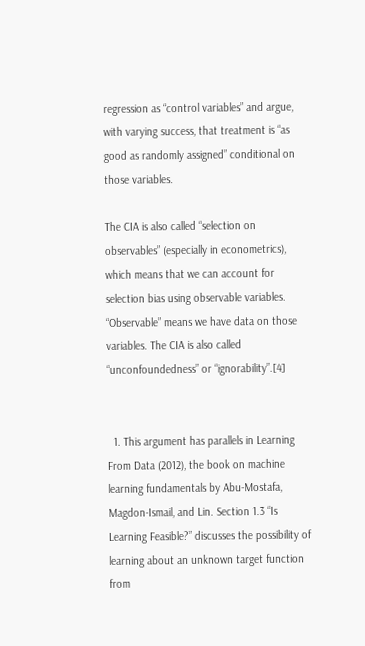regression as “control variables” and argue, with varying success, that treatment is “as good as randomly assigned” conditional on those variables.

The CIA is also called “selection on observables” (especially in econometrics), which means that we can account for selection bias using observable variables. “Observable” means we have data on those variables. The CIA is also called “unconfoundedness” or “ignorability”.[4]


  1. This argument has parallels in Learning From Data (2012), the book on machine learning fundamentals by Abu-Mostafa, Magdon-Ismail, and Lin. Section 1.3 “Is Learning Feasible?” discusses the possibility of learning about an unknown target function from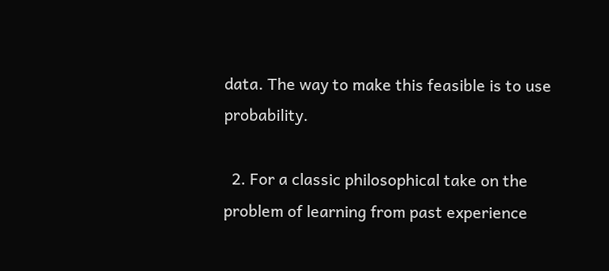data. The way to make this feasible is to use probability.

  2. For a classic philosophical take on the problem of learning from past experience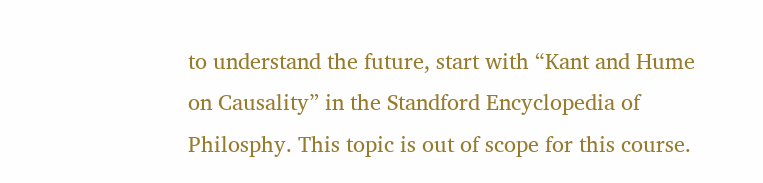to understand the future, start with “Kant and Hume on Causality” in the Standford Encyclopedia of Philosphy. This topic is out of scope for this course.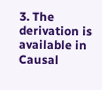3. The derivation is available in Causal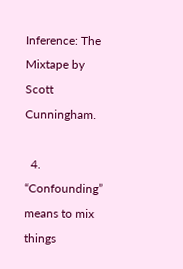Inference: The Mixtape by Scott Cunningham.

  4. “Confounding” means to mix things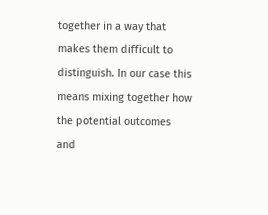together in a way that makes them difficult to distinguish. In our case this means mixing together how the potential outcomes and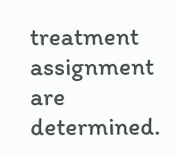treatment assignment are determined.